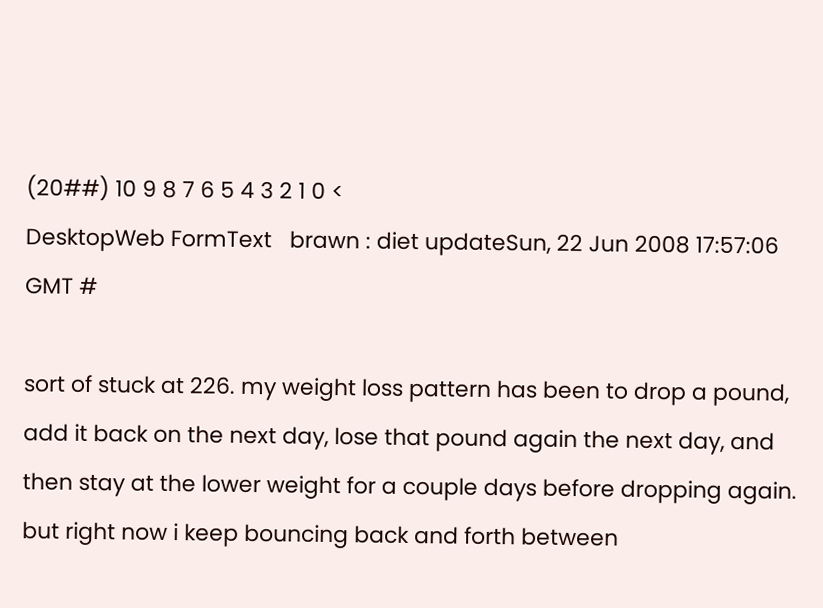(20##) 10 9 8 7 6 5 4 3 2 1 0 <
DesktopWeb FormText   brawn : diet updateSun, 22 Jun 2008 17:57:06 GMT #

sort of stuck at 226. my weight loss pattern has been to drop a pound, add it back on the next day, lose that pound again the next day, and then stay at the lower weight for a couple days before dropping again. but right now i keep bouncing back and forth between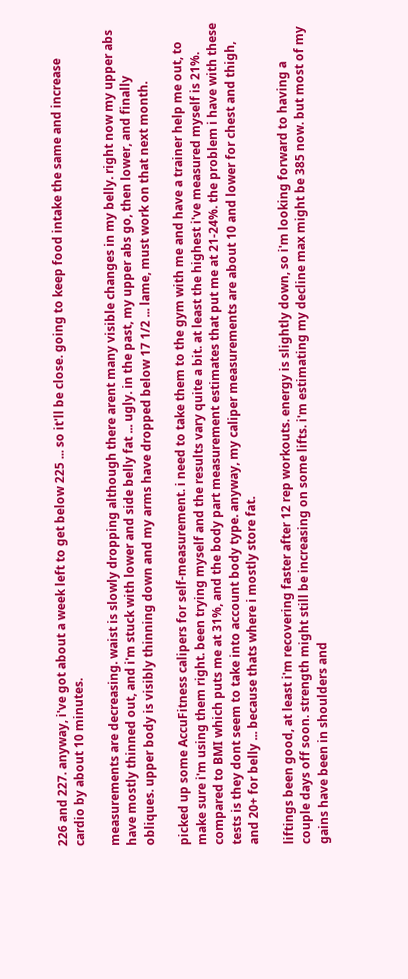226 and 227. anyway, i've got about a week left to get below 225 ... so it'll be close. going to keep food intake the same and increase cardio by about 10 minutes.

measurements are decreasing. waist is slowly dropping although there arent many visible changes in my belly. right now my upper abs have mostly thinned out, and i'm stuck with lower and side belly fat ... ugly. in the past, my upper abs go, then lower, and finally obliques. upper body is visibly thinning down and my arms have dropped below 17 1/2 ... lame, must work on that next month.

picked up some AccuFitness calipers for self-measurement. i need to take them to the gym with me and have a trainer help me out, to make sure i'm using them right. been trying myself and the results vary quite a bit. at least the highest i've measured myself is 21%. compared to BMI which puts me at 31%, and the body part measurement estimates that put me at 21-24%. the problem i have with these tests is they dont seem to take into account body type. anyway, my caliper measurements are about 10 and lower for chest and thigh, and 20+ for belly ... because thats where i mostly store fat.

liftings been good, at least i'm recovering faster after 12 rep workouts. energy is slightly down, so i'm looking forward to having a couple days off soon. strength might still be increasing on some lifts. i'm estimating my decline max might be 385 now. but most of my gains have been in shoulders and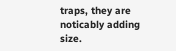traps, they are noticably adding size.